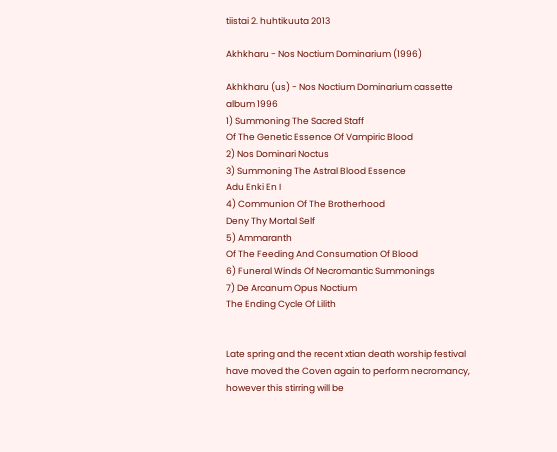tiistai 2. huhtikuuta 2013

Akhkharu - Nos Noctium Dominarium (1996)

Akhkharu (us) - Nos Noctium Dominarium cassette album 1996
1) Summoning The Sacred Staff
Of The Genetic Essence Of Vampiric Blood
2) Nos Dominari Noctus
3) Summoning The Astral Blood Essence
Adu Enki En I
4) Communion Of The Brotherhood
Deny Thy Mortal Self
5) Ammaranth
Of The Feeding And Consumation Of Blood
6) Funeral Winds Of Necromantic Summonings
7) De Arcanum Opus Noctium
The Ending Cycle Of Lilith


Late spring and the recent xtian death worship festival have moved the Coven again to perform necromancy, however this stirring will be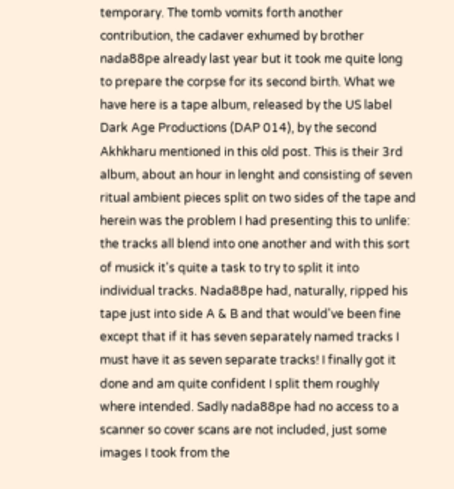temporary. The tomb vomits forth another contribution, the cadaver exhumed by brother nada88pe already last year but it took me quite long to prepare the corpse for its second birth. What we have here is a tape album, released by the US label Dark Age Productions (DAP 014), by the second Akhkharu mentioned in this old post. This is their 3rd album, about an hour in lenght and consisting of seven ritual ambient pieces split on two sides of the tape and herein was the problem I had presenting this to unlife: the tracks all blend into one another and with this sort of musick it's quite a task to try to split it into individual tracks. Nada88pe had, naturally, ripped his tape just into side A & B and that would've been fine except that if it has seven separately named tracks I must have it as seven separate tracks! I finally got it done and am quite confident I split them roughly where intended. Sadly nada88pe had no access to a scanner so cover scans are not included, just some images I took from the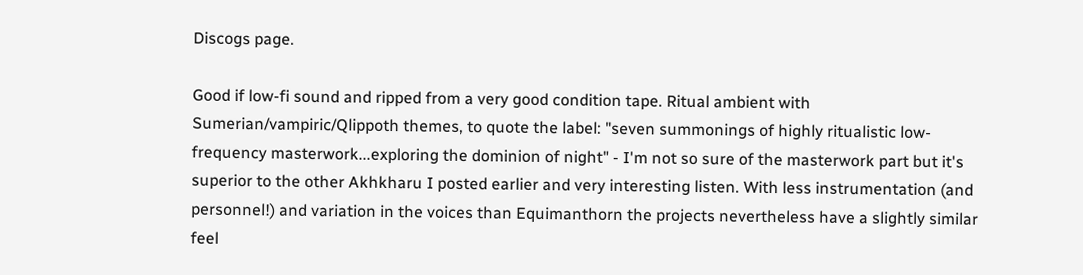Discogs page.

Good if low-fi sound and ripped from a very good condition tape. Ritual ambient with Sumerian/vampiric/Qlippoth themes, to quote the label: "seven summonings of highly ritualistic low-frequency masterwork...exploring the dominion of night" - I'm not so sure of the masterwork part but it's superior to the other Akhkharu I posted earlier and very interesting listen. With less instrumentation (and personnel!) and variation in the voices than Equimanthorn the projects nevertheless have a slightly similar feel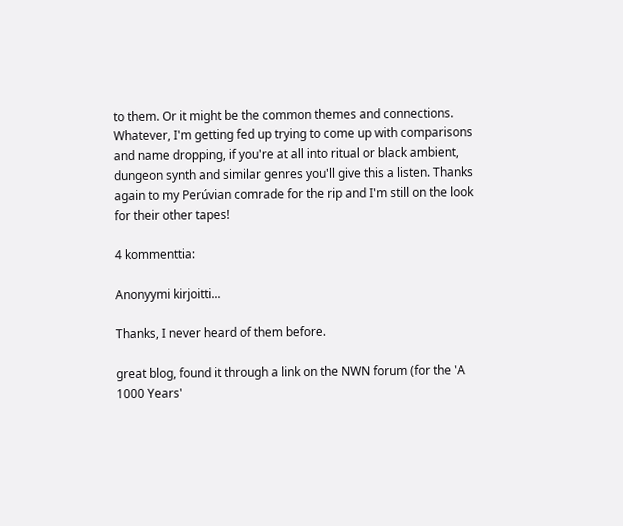to them. Or it might be the common themes and connections. Whatever, I'm getting fed up trying to come up with comparisons and name dropping, if you're at all into ritual or black ambient, dungeon synth and similar genres you'll give this a listen. Thanks again to my Perúvian comrade for the rip and I'm still on the look for their other tapes!

4 kommenttia:

Anonyymi kirjoitti...

Thanks, I never heard of them before.

great blog, found it through a link on the NWN forum (for the 'A 1000 Years'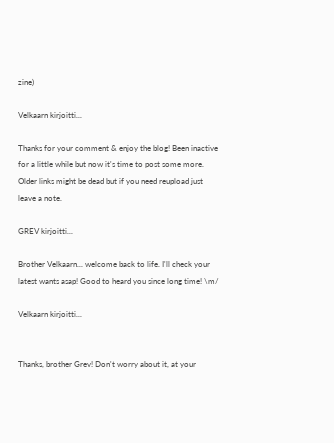zine)

Velkaarn kirjoitti...

Thanks for your comment & enjoy the blog! Been inactive for a little while but now it's time to post some more. Older links might be dead but if you need reupload just leave a note.

GREV kirjoitti...

Brother Velkaarn... welcome back to life. I'll check your latest wants asap! Good to heard you since long time! \m/

Velkaarn kirjoitti...


Thanks, brother Grev! Don't worry about it, at your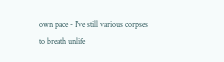own pace - I've still various corpses to breath unlife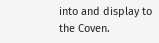into and display to the Coven.